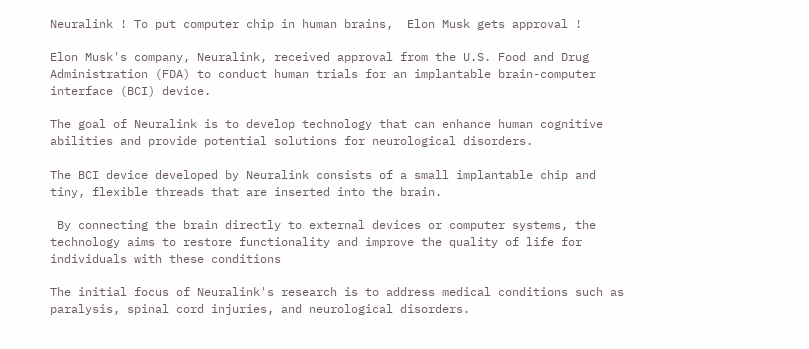Neuralink ! To put computer chip in human brains,  Elon Musk gets approval !

Elon Musk's company, Neuralink, received approval from the U.S. Food and Drug Administration (FDA) to conduct human trials for an implantable brain-computer interface (BCI) device.

The goal of Neuralink is to develop technology that can enhance human cognitive abilities and provide potential solutions for neurological disorders.

The BCI device developed by Neuralink consists of a small implantable chip and tiny, flexible threads that are inserted into the brain.

 By connecting the brain directly to external devices or computer systems, the technology aims to restore functionality and improve the quality of life for individuals with these conditions

The initial focus of Neuralink's research is to address medical conditions such as paralysis, spinal cord injuries, and neurological disorders.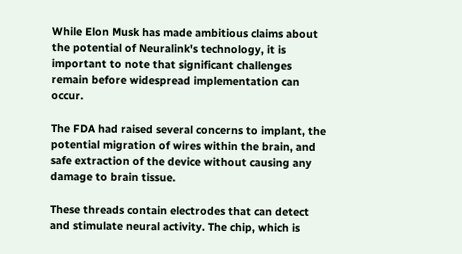While Elon Musk has made ambitious claims about the potential of Neuralink's technology, it is important to note that significant challenges remain before widespread implementation can occur.

The FDA had raised several concerns to implant, the potential migration of wires within the brain, and safe extraction of the device without causing any damage to brain tissue.

These threads contain electrodes that can detect and stimulate neural activity. The chip, which is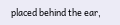placed behind the ear,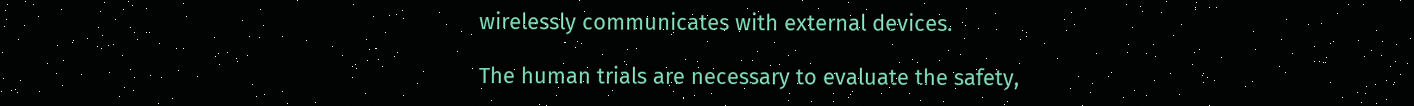wirelessly communicates with external devices.

The human trials are necessary to evaluate the safety,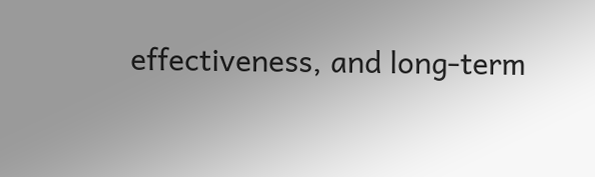effectiveness, and long-term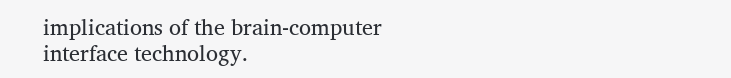implications of the brain-computer interface technology.